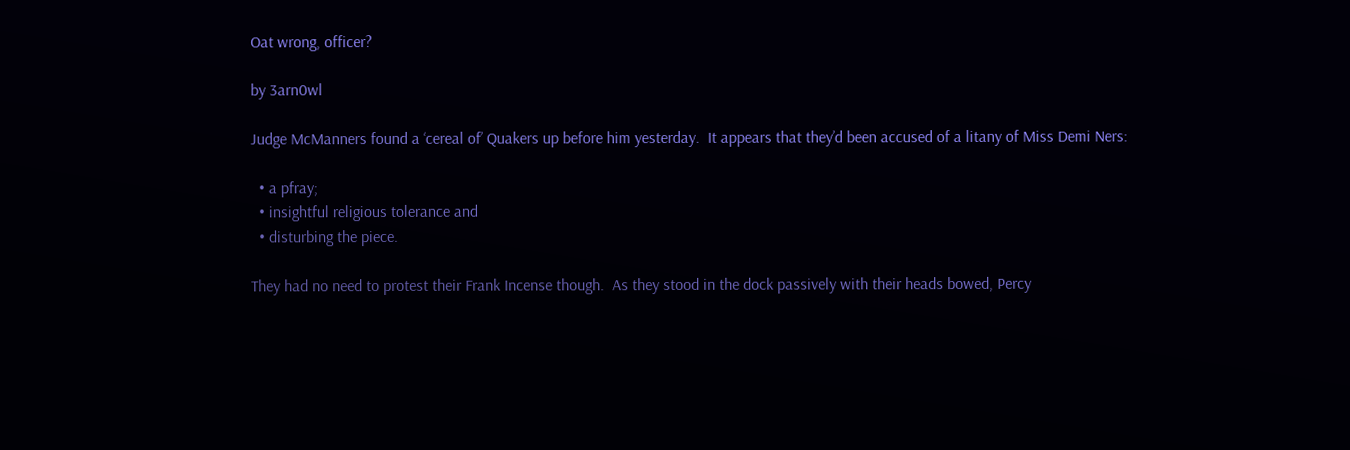Oat wrong, officer?

by 3arn0wl

Judge McManners found a ‘cereal of’ Quakers up before him yesterday.  It appears that they’d been accused of a litany of Miss Demi Ners:

  • a pfray;
  • insightful religious tolerance and
  • disturbing the piece.

They had no need to protest their Frank Incense though.  As they stood in the dock passively with their heads bowed, Percy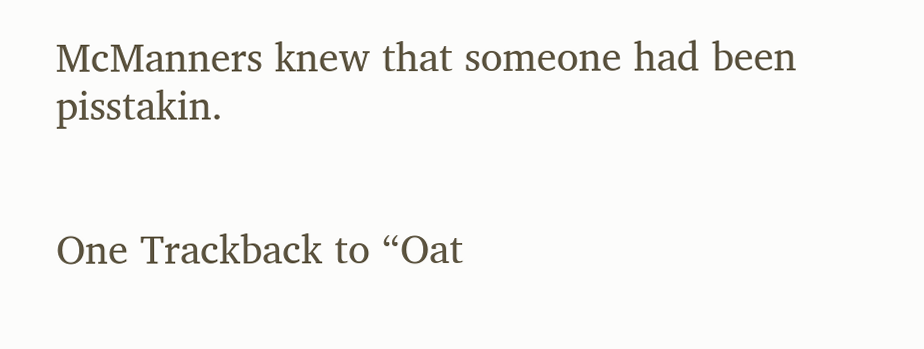McManners knew that someone had been pisstakin.


One Trackback to “Oat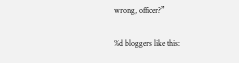wrong, officer?”

%d bloggers like this: